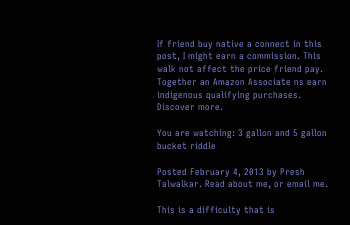If friend buy native a connect in this post, I might earn a commission. This walk not affect the price friend pay. Together an Amazon Associate ns earn indigenous qualifying purchases. Discover more.

You are watching: 3 gallon and 5 gallon bucket riddle

Posted February 4, 2013 by Presh Talwalkar. Read about me, or email me.

This is a difficulty that is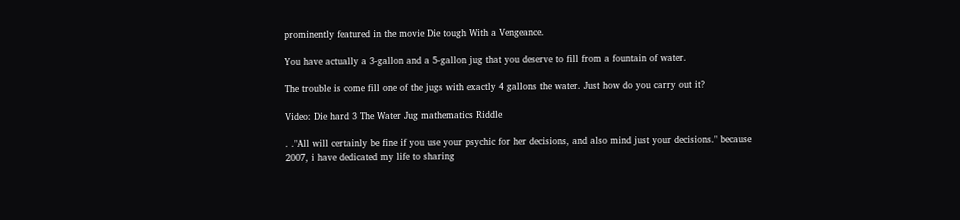prominently featured in the movie Die tough With a Vengeance.

You have actually a 3-gallon and a 5-gallon jug that you deserve to fill from a fountain of water.

The trouble is come fill one of the jugs with exactly 4 gallons the water. Just how do you carry out it?

Video: Die hard 3 The Water Jug mathematics Riddle

. ."All will certainly be fine if you use your psychic for her decisions, and also mind just your decisions." because 2007, i have dedicated my life to sharing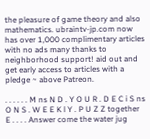the pleasure of game theory and also mathematics. ubraintv-jp.com now has over 1,000 complimentary articles with no ads many thanks to neighborhood support! aid out and get early access to articles with a pledge ~ above Patreon.

. . . . . . M ns N D . Y O U R . D E C i S ns O N S . W E E K l Y . P U Z Z together E . . . . Answer come the water jug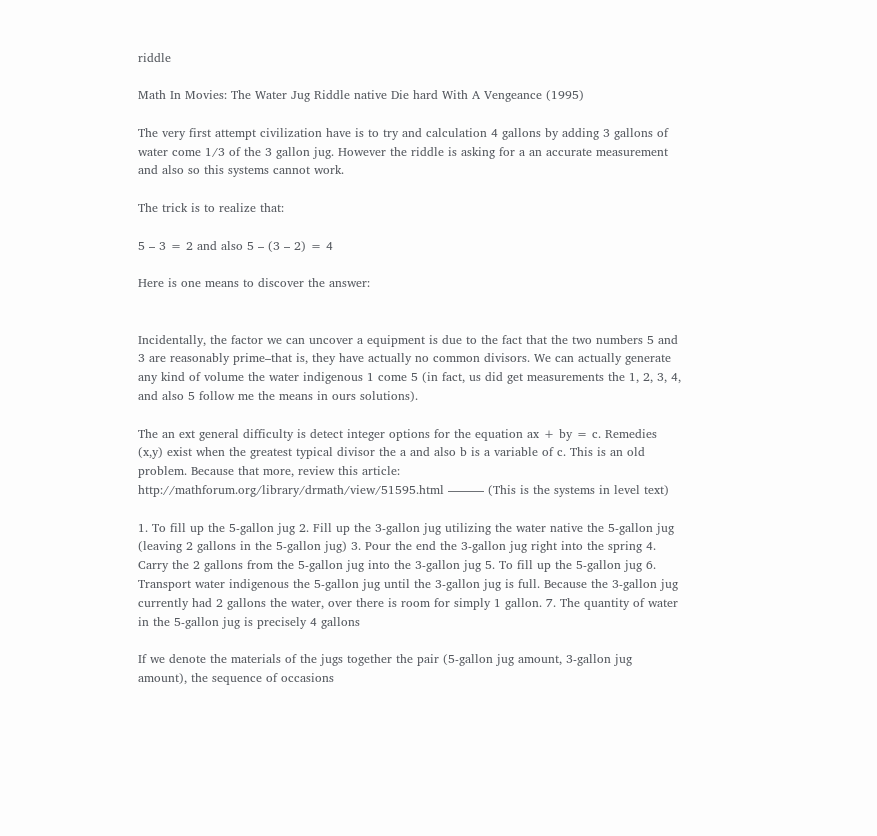riddle

Math In Movies: The Water Jug Riddle native Die hard With A Vengeance (1995)

The very first attempt civilization have is to try and calculation 4 gallons by adding 3 gallons of water come 1/3 of the 3 gallon jug. However the riddle is asking for a an accurate measurement and also so this systems cannot work.

The trick is to realize that:

5 – 3 = 2 and also 5 – (3 – 2) = 4

Here is one means to discover the answer:


Incidentally, the factor we can uncover a equipment is due to the fact that the two numbers 5 and 3 are reasonably prime–that is, they have actually no common divisors. We can actually generate any kind of volume the water indigenous 1 come 5 (in fact, us did get measurements the 1, 2, 3, 4, and also 5 follow me the means in ours solutions).

The an ext general difficulty is detect integer options for the equation ax + by = c. Remedies (x,y) exist when the greatest typical divisor the a and also b is a variable of c. This is an old problem. Because that more, review this article: http://mathforum.org/library/drmath/view/51595.html ——— (This is the systems in level text)

1. To fill up the 5-gallon jug 2. Fill up the 3-gallon jug utilizing the water native the 5-gallon jug (leaving 2 gallons in the 5-gallon jug) 3. Pour the end the 3-gallon jug right into the spring 4. Carry the 2 gallons from the 5-gallon jug into the 3-gallon jug 5. To fill up the 5-gallon jug 6. Transport water indigenous the 5-gallon jug until the 3-gallon jug is full. Because the 3-gallon jug currently had 2 gallons the water, over there is room for simply 1 gallon. 7. The quantity of water in the 5-gallon jug is precisely 4 gallons

If we denote the materials of the jugs together the pair (5-gallon jug amount, 3-gallon jug amount), the sequence of occasions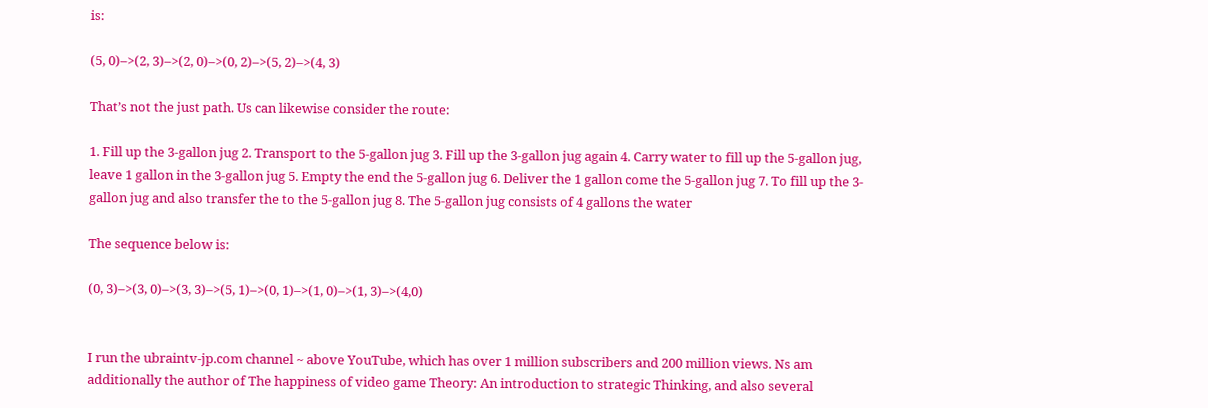is:

(5, 0)–>(2, 3)–>(2, 0)–>(0, 2)–>(5, 2)–>(4, 3)

That’s not the just path. Us can likewise consider the route:

1. Fill up the 3-gallon jug 2. Transport to the 5-gallon jug 3. Fill up the 3-gallon jug again 4. Carry water to fill up the 5-gallon jug, leave 1 gallon in the 3-gallon jug 5. Empty the end the 5-gallon jug 6. Deliver the 1 gallon come the 5-gallon jug 7. To fill up the 3-gallon jug and also transfer the to the 5-gallon jug 8. The 5-gallon jug consists of 4 gallons the water

The sequence below is:

(0, 3)–>(3, 0)–>(3, 3)–>(5, 1)–>(0, 1)–>(1, 0)–>(1, 3)–>(4,0)


I run the ubraintv-jp.com channel ~ above YouTube, which has over 1 million subscribers and 200 million views. Ns am additionally the author of The happiness of video game Theory: An introduction to strategic Thinking, and also several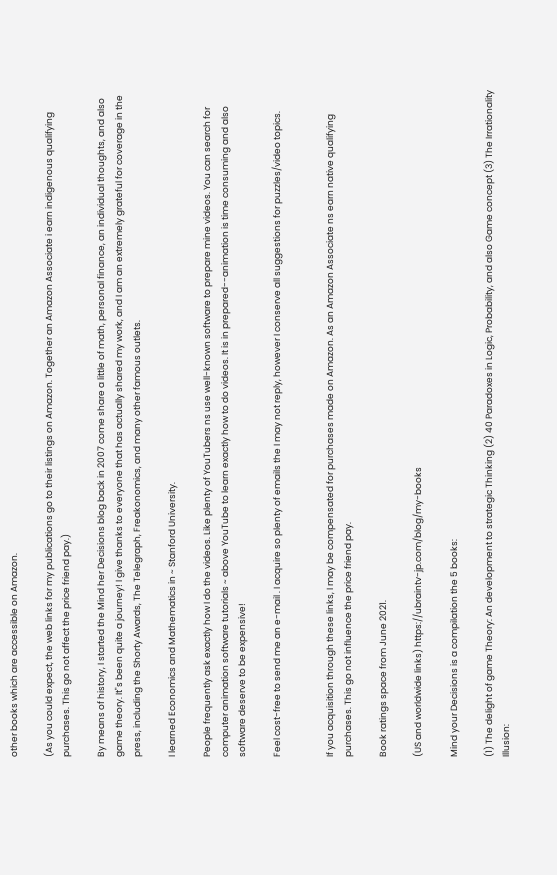other books which are accessible on Amazon.

(As you could expect, the web links for my publications go to their listings on Amazon. Together an Amazon Associate i earn indigenous qualifying purchases. This go not affect the price friend pay.)

By means of history, I started the Mind her Decisions blog back in 2007 come share a little of math, personal finance, an individual thoughts, and also game theory. It"s been quite a journey! I give thanks to everyone that has actually shared my work, and I am an extremely grateful for coverage in the press, including the Shorty Awards, The Telegraph, Freakonomics, and many other famous outlets.

I learned Economics and Mathematics in ~ Stanford University.

People frequently ask exactly how I do the videos. Like plenty of YouTubers ns use well-known software to prepare mine videos. You can search for computer animation software tutorials ~ above YouTube to learn exactly how to do videos. It is in prepared--animation is time consuming and also software deserve to be expensive!

Feel cost-free to send me an e-mail . I acquire so plenty of emails the I may not reply, however I conserve all suggestions for puzzles/video topics.


If you acquisition through these links, I may be compensated for purchases made on Amazon. As an Amazon Associate ns earn native qualifying purchases. This go not influence the price friend pay.

Book ratings space from June 2021.

(US and worldwide links) https://ubraintv-jp.com/blog/my-books

Mind your Decisions is a compilation the 5 books:

(1) The delight of game Theory: An development to strategic Thinking (2) 40 Paradoxes in Logic, Probability, and also Game concept (3) The Irrationality Illusion: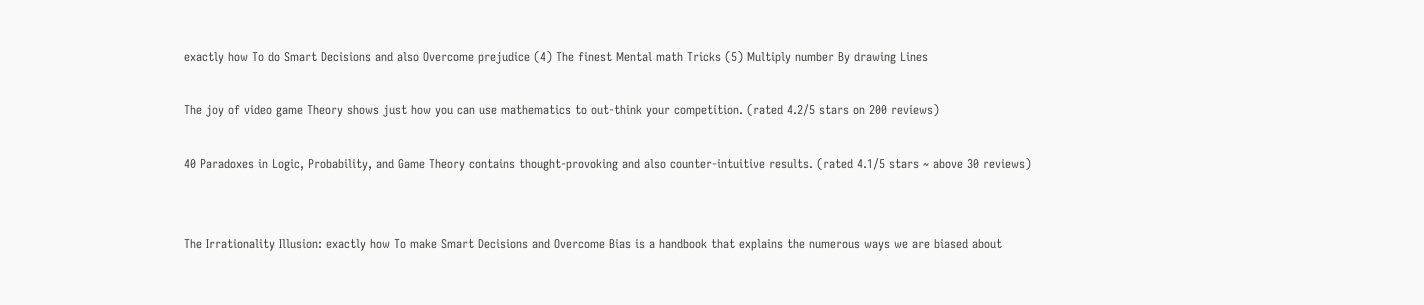exactly how To do Smart Decisions and also Overcome prejudice (4) The finest Mental math Tricks (5) Multiply number By drawing Lines

The joy of video game Theory shows just how you can use mathematics to out-think your competition. (rated 4.2/5 stars on 200 reviews)

40 Paradoxes in Logic, Probability, and Game Theory contains thought-provoking and also counter-intuitive results. (rated 4.1/5 stars ~ above 30 reviews)


The Irrationality Illusion: exactly how To make Smart Decisions and Overcome Bias is a handbook that explains the numerous ways we are biased about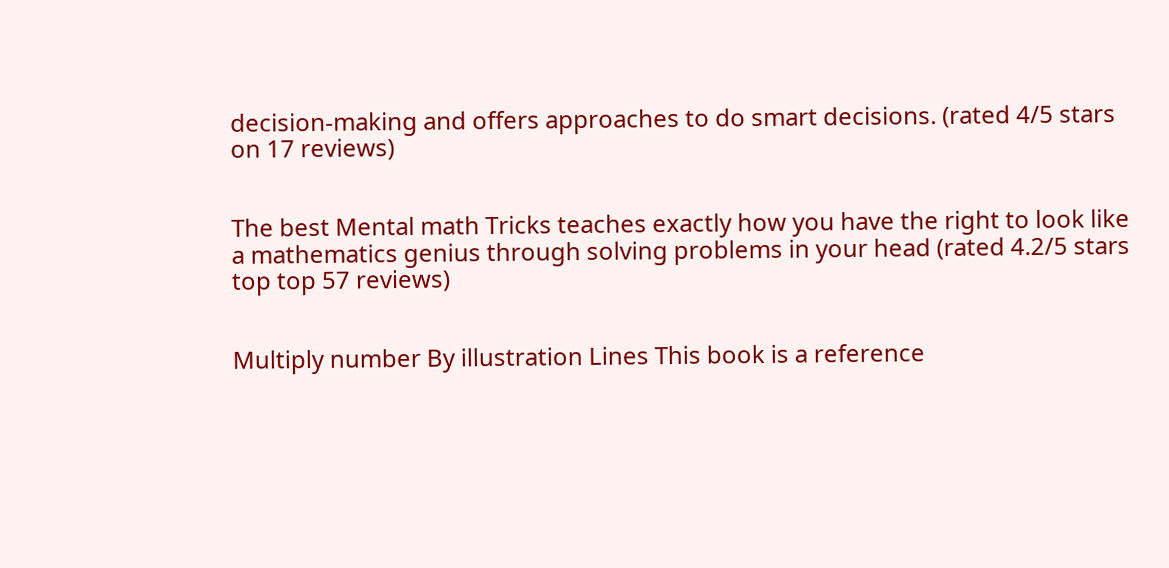decision-making and offers approaches to do smart decisions. (rated 4/5 stars on 17 reviews)


The best Mental math Tricks teaches exactly how you have the right to look like a mathematics genius through solving problems in your head (rated 4.2/5 stars top top 57 reviews)


Multiply number By illustration Lines This book is a reference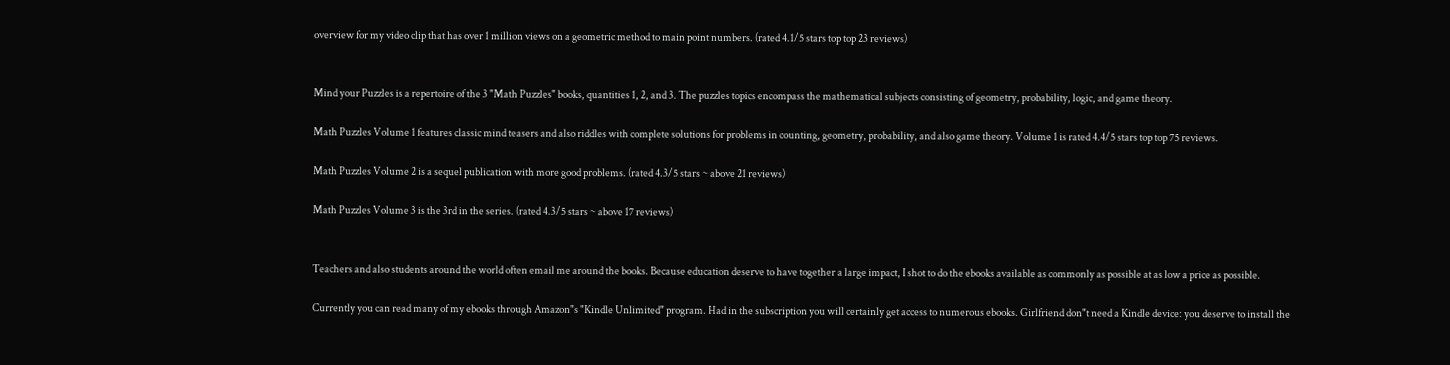overview for my video clip that has over 1 million views on a geometric method to main point numbers. (rated 4.1/5 stars top top 23 reviews)


Mind your Puzzles is a repertoire of the 3 "Math Puzzles" books, quantities 1, 2, and 3. The puzzles topics encompass the mathematical subjects consisting of geometry, probability, logic, and game theory.

Math Puzzles Volume 1 features classic mind teasers and also riddles with complete solutions for problems in counting, geometry, probability, and also game theory. Volume 1 is rated 4.4/5 stars top top 75 reviews.

Math Puzzles Volume 2 is a sequel publication with more good problems. (rated 4.3/5 stars ~ above 21 reviews)

Math Puzzles Volume 3 is the 3rd in the series. (rated 4.3/5 stars ~ above 17 reviews)


Teachers and also students around the world often email me around the books. Because education deserve to have together a large impact, I shot to do the ebooks available as commonly as possible at as low a price as possible.

Currently you can read many of my ebooks through Amazon"s "Kindle Unlimited" program. Had in the subscription you will certainly get access to numerous ebooks. Girlfriend don"t need a Kindle device: you deserve to install the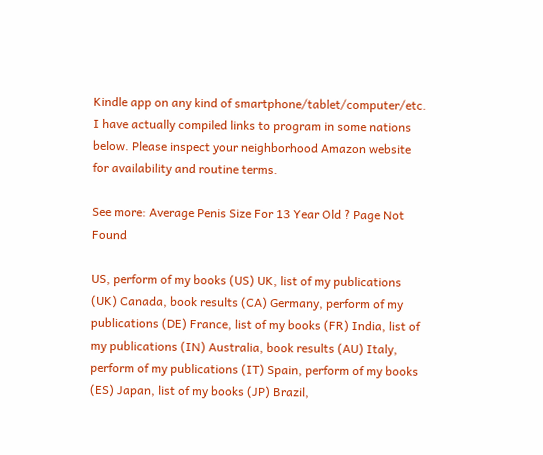Kindle app on any kind of smartphone/tablet/computer/etc. I have actually compiled links to program in some nations below. Please inspect your neighborhood Amazon website for availability and routine terms.

See more: Average Penis Size For 13 Year Old ? Page Not Found

US, perform of my books (US) UK, list of my publications (UK) Canada, book results (CA) Germany, perform of my publications (DE) France, list of my books (FR) India, list of my publications (IN) Australia, book results (AU) Italy, perform of my publications (IT) Spain, perform of my books (ES) Japan, list of my books (JP) Brazil,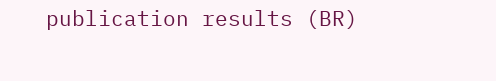publication results (BR)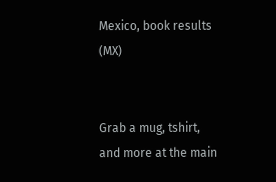Mexico, book results (MX)


Grab a mug, tshirt, and more at the main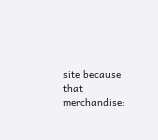site because that merchandise: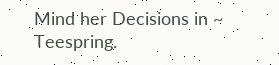Mind her Decisions in ~ Teespring.